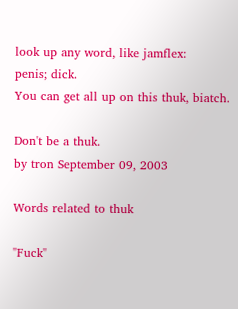look up any word, like jamflex:
penis; dick.
You can get all up on this thuk, biatch.

Don't be a thuk.
by tron September 09, 2003

Words related to thuk

"Fuck"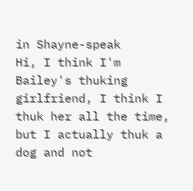in Shayne-speak
Hi, I think I'm Bailey's thuking girlfriend, I think I thuk her all the time, but I actually thuk a dog and not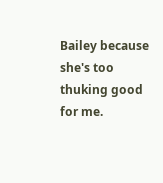Bailey because she's too thuking good for me.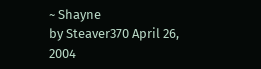~ Shayne
by Steaver370 April 26, 2004